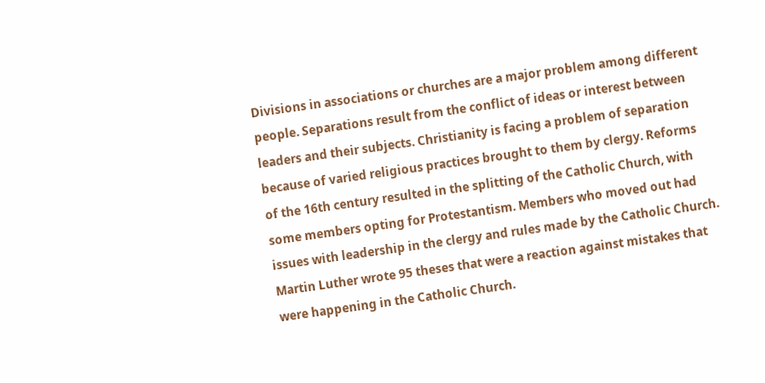Divisions in associations or churches are a major problem among different people. Separations result from the conflict of ideas or interest between leaders and their subjects. Christianity is facing a problem of separation because of varied religious practices brought to them by clergy. Reforms of the 16th century resulted in the splitting of the Catholic Church, with some members opting for Protestantism. Members who moved out had issues with leadership in the clergy and rules made by the Catholic Church. Martin Luther wrote 95 theses that were a reaction against mistakes that were happening in the Catholic Church.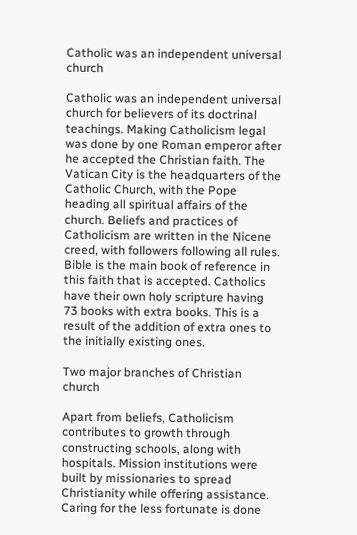Catholic was an independent universal church

Catholic was an independent universal church for believers of its doctrinal teachings. Making Catholicism legal was done by one Roman emperor after he accepted the Christian faith. The Vatican City is the headquarters of the Catholic Church, with the Pope heading all spiritual affairs of the church. Beliefs and practices of Catholicism are written in the Nicene creed, with followers following all rules. Bible is the main book of reference in this faith that is accepted. Catholics have their own holy scripture having 73 books with extra books. This is a result of the addition of extra ones to the initially existing ones.

Two major branches of Christian church

Apart from beliefs, Catholicism contributes to growth through constructing schools, along with hospitals. Mission institutions were built by missionaries to spread Christianity while offering assistance. Caring for the less fortunate is done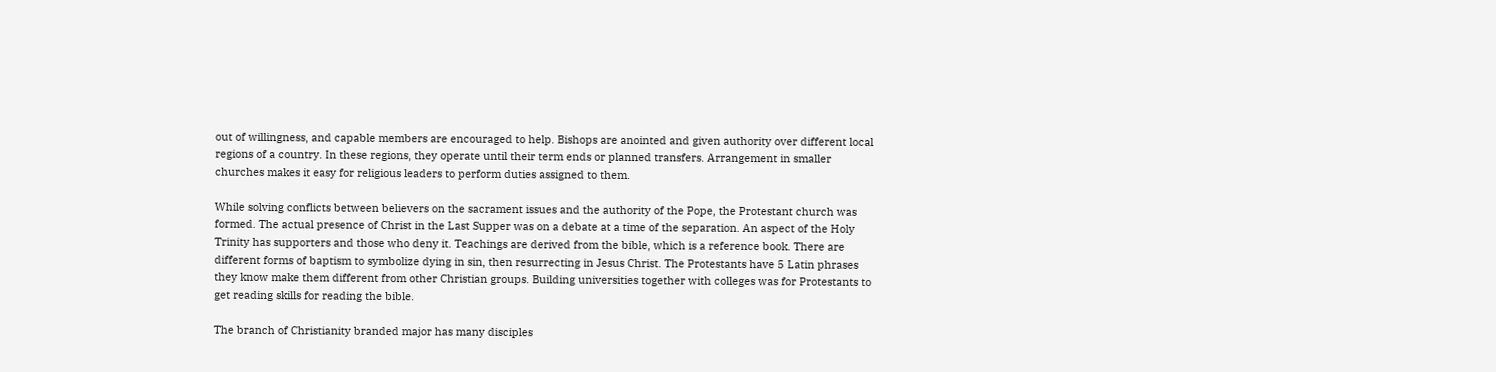out of willingness, and capable members are encouraged to help. Bishops are anointed and given authority over different local regions of a country. In these regions, they operate until their term ends or planned transfers. Arrangement in smaller churches makes it easy for religious leaders to perform duties assigned to them.

While solving conflicts between believers on the sacrament issues and the authority of the Pope, the Protestant church was formed. The actual presence of Christ in the Last Supper was on a debate at a time of the separation. An aspect of the Holy Trinity has supporters and those who deny it. Teachings are derived from the bible, which is a reference book. There are different forms of baptism to symbolize dying in sin, then resurrecting in Jesus Christ. The Protestants have 5 Latin phrases they know make them different from other Christian groups. Building universities together with colleges was for Protestants to get reading skills for reading the bible.

The branch of Christianity branded major has many disciples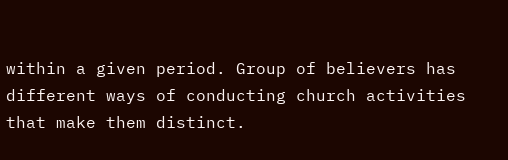within a given period. Group of believers has different ways of conducting church activities that make them distinct.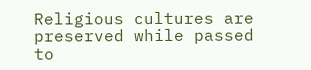Religious cultures are preserved while passed to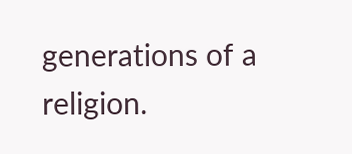generations of a religion.